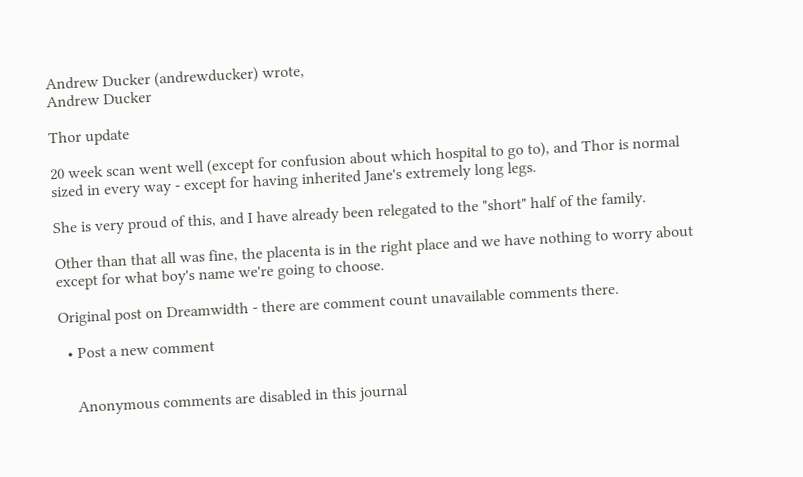Andrew Ducker (andrewducker) wrote,
Andrew Ducker

Thor update

20 week scan went well (except for confusion about which hospital to go to), and Thor is normal sized in every way - except for having inherited Jane's extremely long legs.

She is very proud of this, and I have already been relegated to the "short" half of the family.

Other than that all was fine, the placenta is in the right place and we have nothing to worry about except for what boy's name we're going to choose.

Original post on Dreamwidth - there are comment count unavailable comments there.

  • Post a new comment


    Anonymous comments are disabled in this journal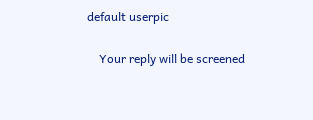default userpic

    Your reply will be screened